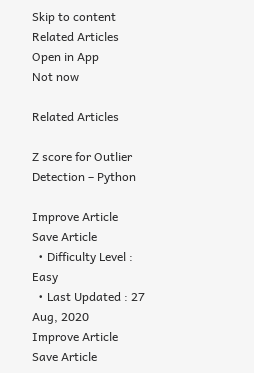Skip to content
Related Articles
Open in App
Not now

Related Articles

Z score for Outlier Detection – Python

Improve Article
Save Article
  • Difficulty Level : Easy
  • Last Updated : 27 Aug, 2020
Improve Article
Save Article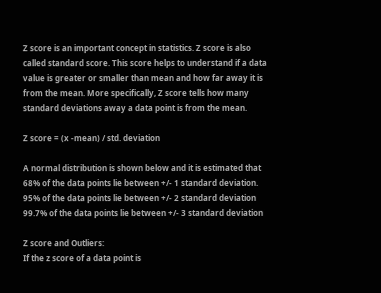Z score is an important concept in statistics. Z score is also called standard score. This score helps to understand if a data value is greater or smaller than mean and how far away it is from the mean. More specifically, Z score tells how many standard deviations away a data point is from the mean.

Z score = (x -mean) / std. deviation

A normal distribution is shown below and it is estimated that
68% of the data points lie between +/- 1 standard deviation.
95% of the data points lie between +/- 2 standard deviation
99.7% of the data points lie between +/- 3 standard deviation

Z score and Outliers:
If the z score of a data point is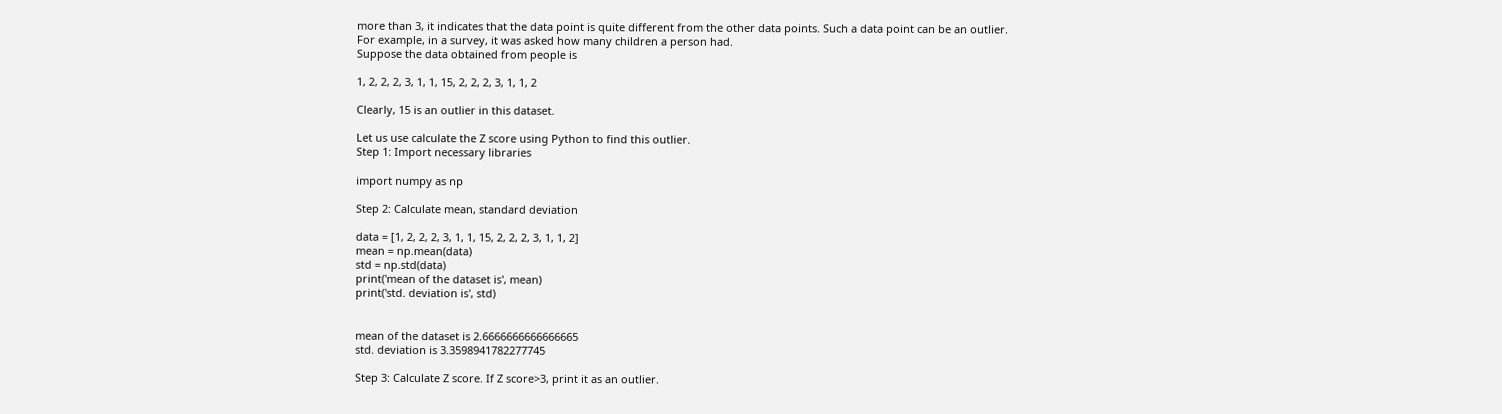more than 3, it indicates that the data point is quite different from the other data points. Such a data point can be an outlier.
For example, in a survey, it was asked how many children a person had.
Suppose the data obtained from people is

1, 2, 2, 2, 3, 1, 1, 15, 2, 2, 2, 3, 1, 1, 2

Clearly, 15 is an outlier in this dataset.

Let us use calculate the Z score using Python to find this outlier.
Step 1: Import necessary libraries

import numpy as np

Step 2: Calculate mean, standard deviation

data = [1, 2, 2, 2, 3, 1, 1, 15, 2, 2, 2, 3, 1, 1, 2]
mean = np.mean(data)
std = np.std(data)
print('mean of the dataset is', mean)
print('std. deviation is', std)


mean of the dataset is 2.6666666666666665
std. deviation is 3.3598941782277745

Step 3: Calculate Z score. If Z score>3, print it as an outlier.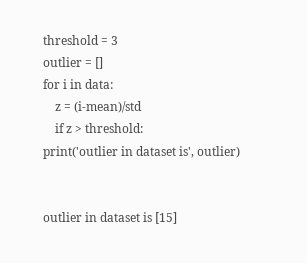threshold = 3
outlier = []
for i in data:
    z = (i-mean)/std
    if z > threshold:
print('outlier in dataset is', outlier)


outlier in dataset is [15]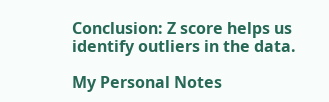Conclusion: Z score helps us identify outliers in the data.

My Personal Notes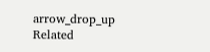arrow_drop_up
Related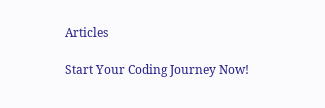Articles

Start Your Coding Journey Now!